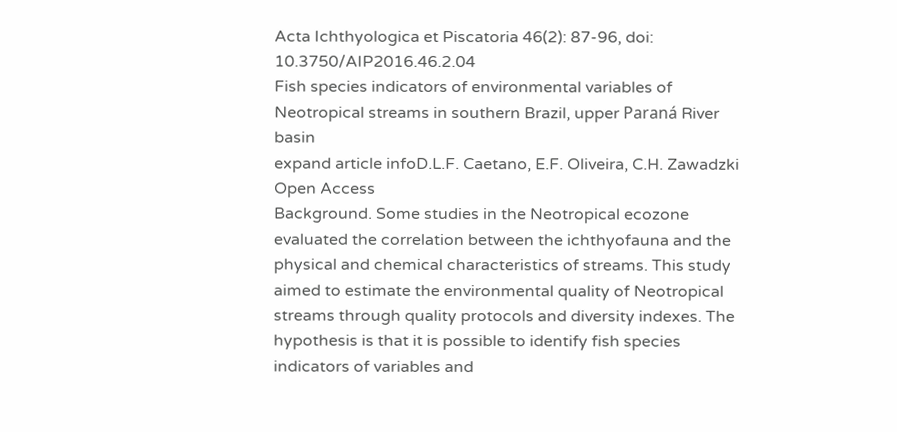Acta Ichthyologica et Piscatoria 46(2): 87-96, doi: 10.3750/AIP2016.46.2.04
Fish species indicators of environmental variables of Neotropical streams in southern Brazil, upper Paraná River basin
expand article infoD.L.F. Caetano, E.F. Oliveira, C.H. Zawadzki
Open Access
Background. Some studies in the Neotropical ecozone evaluated the correlation between the ichthyofauna and the physical and chemical characteristics of streams. This study aimed to estimate the environmental quality of Neotropical streams through quality protocols and diversity indexes. The hypothesis is that it is possible to identify fish species indicators of variables and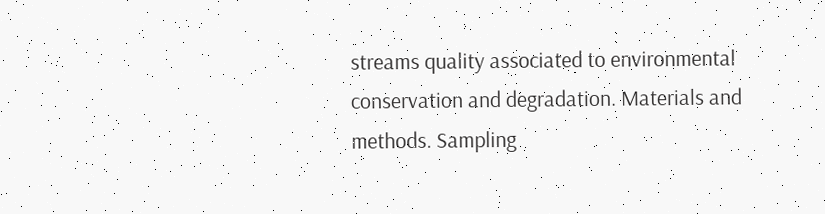streams quality associated to environmental conservation and degradation. Materials and methods. Sampling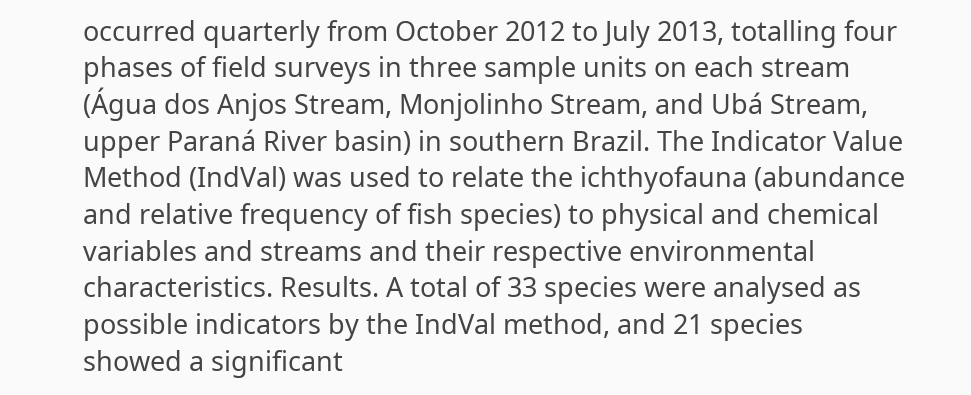occurred quarterly from October 2012 to July 2013, totalling four phases of field surveys in three sample units on each stream (Água dos Anjos Stream, Monjolinho Stream, and Ubá Stream, upper Paraná River basin) in southern Brazil. The Indicator Value Method (IndVal) was used to relate the ichthyofauna (abundance and relative frequency of fish species) to physical and chemical variables and streams and their respective environmental characteristics. Results. A total of 33 species were analysed as possible indicators by the IndVal method, and 21 species showed a significant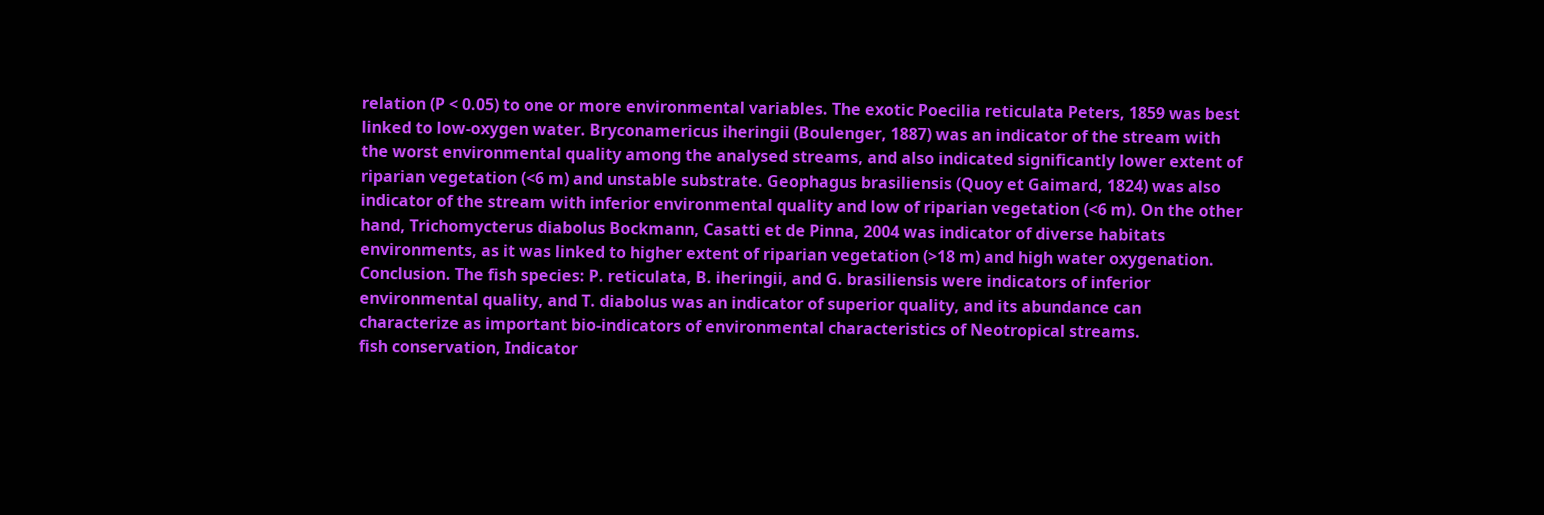relation (P < 0.05) to one or more environmental variables. The exotic Poecilia reticulata Peters, 1859 was best linked to low-oxygen water. Bryconamericus iheringii (Boulenger, 1887) was an indicator of the stream with the worst environmental quality among the analysed streams, and also indicated significantly lower extent of riparian vegetation (<6 m) and unstable substrate. Geophagus brasiliensis (Quoy et Gaimard, 1824) was also indicator of the stream with inferior environmental quality and low of riparian vegetation (<6 m). On the other hand, Trichomycterus diabolus Bockmann, Casatti et de Pinna, 2004 was indicator of diverse habitats environments, as it was linked to higher extent of riparian vegetation (>18 m) and high water oxygenation. Conclusion. The fish species: P. reticulata, B. iheringii, and G. brasiliensis were indicators of inferior environmental quality, and T. diabolus was an indicator of superior quality, and its abundance can characterize as important bio-indicators of environmental characteristics of Neotropical streams.
fish conservation, Indicator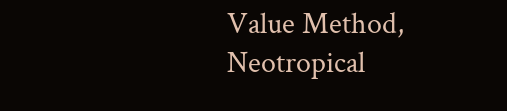Value Method, Neotropical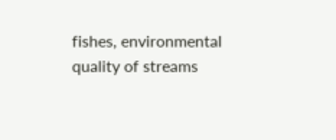fishes, environmental quality of streams